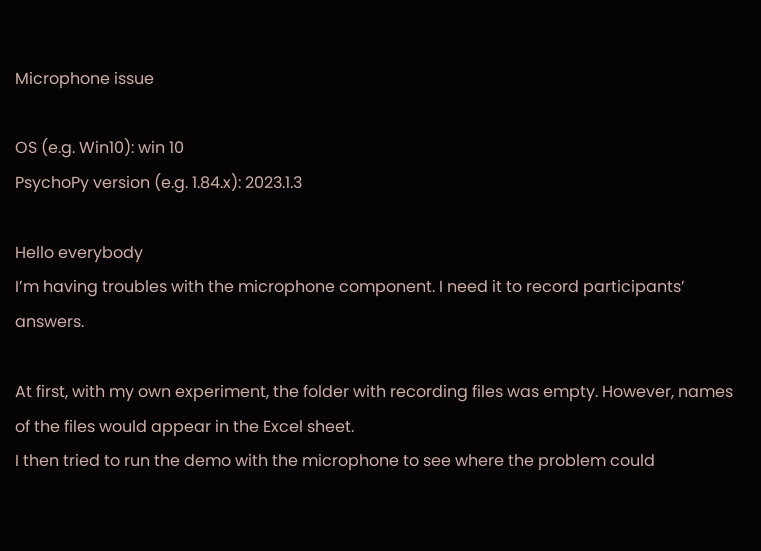Microphone issue

OS (e.g. Win10): win 10
PsychoPy version (e.g. 1.84.x): 2023.1.3

Hello everybody
I’m having troubles with the microphone component. I need it to record participants’ answers.

At first, with my own experiment, the folder with recording files was empty. However, names of the files would appear in the Excel sheet.
I then tried to run the demo with the microphone to see where the problem could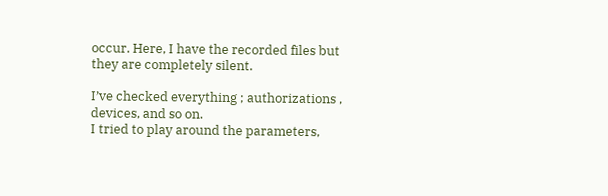occur. Here, I have the recorded files but they are completely silent.

I’ve checked everything ; authorizations , devices, and so on.
I tried to play around the parameters,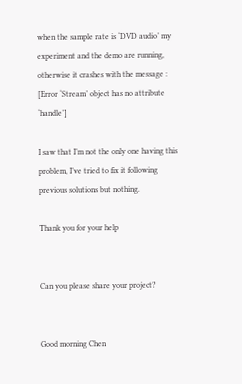when the sample rate is ‘DVD audio’ my experiment and the demo are running, otherwise it crashes with the message : [Error ‘Stream’ object has no attribute ‘handle’]

I saw that I’m not the only one having this problem, I’ve tried to fix it following previous solutions but nothing.

Thank you for your help


Can you please share your project?


Good morning Chen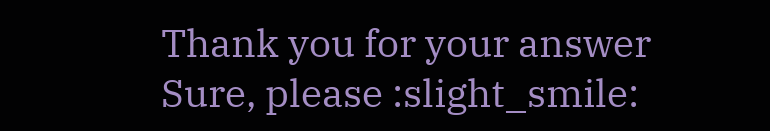Thank you for your answer
Sure, please :slight_smile: